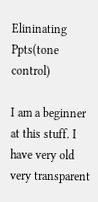Elininating Ppts(tone control)

I am a beginner at this stuff. I have very old very transparent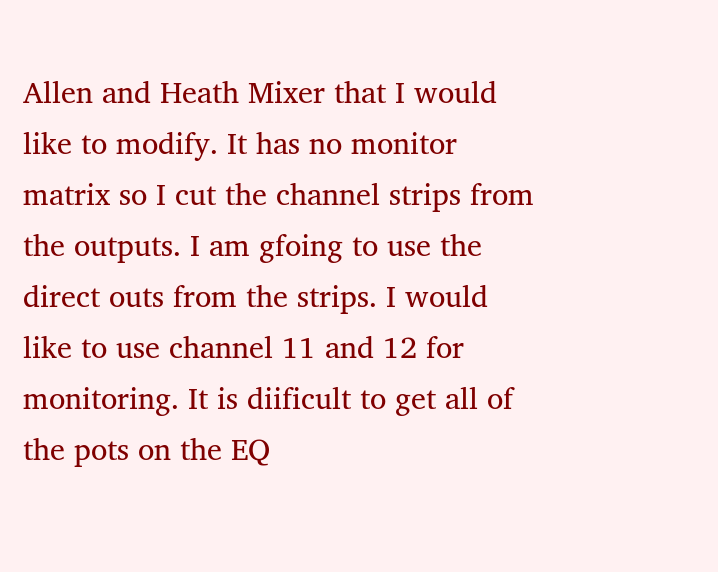Allen and Heath Mixer that I would like to modify. It has no monitor matrix so I cut the channel strips from the outputs. I am gfoing to use the direct outs from the strips. I would like to use channel 11 and 12 for monitoring. It is diificult to get all of the pots on the EQ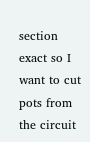section exact so I want to cut pots from the circuit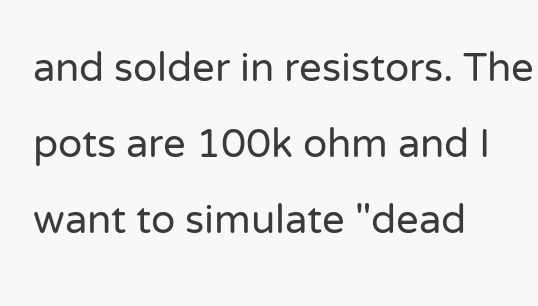and solder in resistors. The pots are 100k ohm and I want to simulate "dead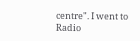centre". I went to Radio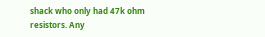shack who only had 47k ohm resistors. Any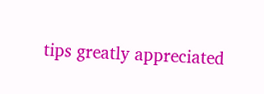tips greatly appreciated